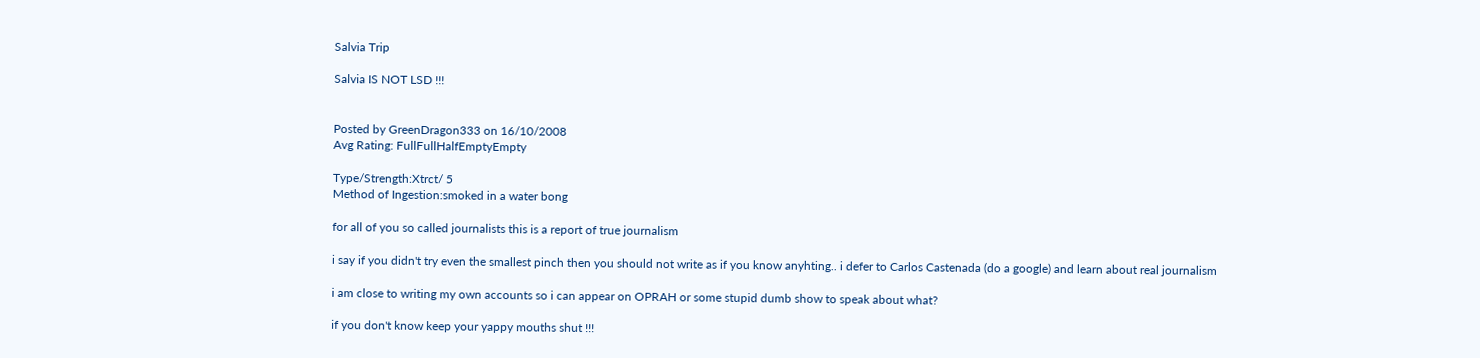Salvia Trip

Salvia IS NOT LSD !!!


Posted by GreenDragon333 on 16/10/2008
Avg Rating: FullFullHalfEmptyEmpty

Type/Strength:Xtrct/ 5
Method of Ingestion:smoked in a water bong

for all of you so called journalists this is a report of true journalism

i say if you didn't try even the smallest pinch then you should not write as if you know anyhting.. i defer to Carlos Castenada (do a google) and learn about real journalism

i am close to writing my own accounts so i can appear on OPRAH or some stupid dumb show to speak about what?

if you don't know keep your yappy mouths shut !!!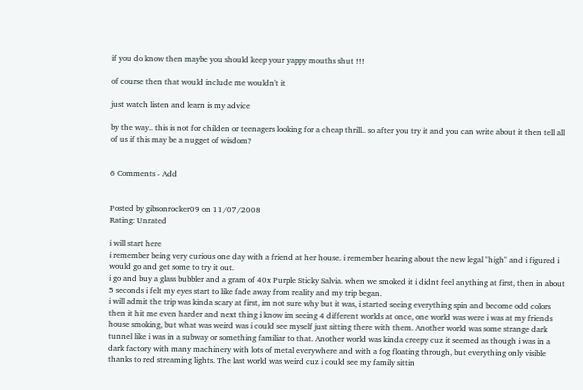if you do know then maybe you should keep your yappy mouths shut !!!

of course then that would include me wouldn't it

just watch listen and learn is my advice

by the way.. this is not for childen or teenagers looking for a cheap thrill.. so after you try it and you can write about it then tell all of us if this may be a nugget of wisdom?


6 Comments - Add


Posted by gibsonrocker09 on 11/07/2008
Rating: Unrated

i will start here
i remember being very curious one day with a friend at her house. i remember hearing about the new legal "high" and i figured i would go and get some to try it out.
i go and buy a glass bubbler and a gram of 40x Purple Sticky Salvia. when we smoked it i didnt feel anything at first, then in about 5 seconds i felt my eyes start to like fade away from reality and my trip began.
i will admit the trip was kinda scary at first, im not sure why but it was, i started seeing everything spin and become odd colors then it hit me even harder and next thing i know im seeing 4 different worlds at once, one world was were i was at my friends house smoking, but what was weird was i could see myself just sitting there with them. Another world was some strange dark tunnel like i was in a subway or something familiar to that. Another world was kinda creepy cuz it seemed as though i was in a dark factory with many machinery with lots of metal everywhere and with a fog floating through, but everything only visible thanks to red streaming lights. The last world was weird cuz i could see my family sittin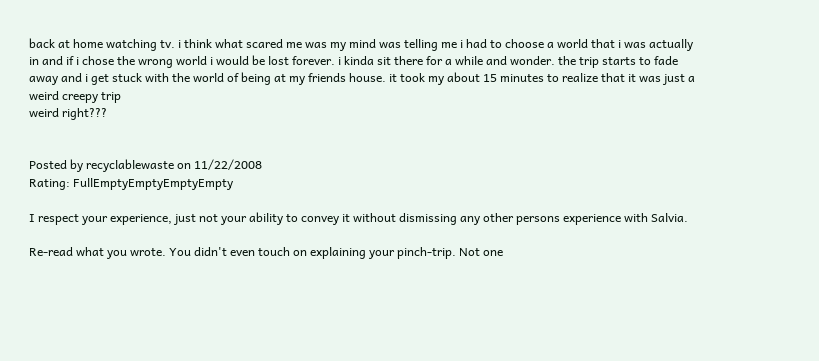back at home watching tv. i think what scared me was my mind was telling me i had to choose a world that i was actually in and if i chose the wrong world i would be lost forever. i kinda sit there for a while and wonder. the trip starts to fade away and i get stuck with the world of being at my friends house. it took my about 15 minutes to realize that it was just a weird creepy trip
weird right???


Posted by recyclablewaste on 11/22/2008
Rating: FullEmptyEmptyEmptyEmpty

I respect your experience, just not your ability to convey it without dismissing any other persons experience with Salvia.

Re-read what you wrote. You didn't even touch on explaining your pinch-trip. Not one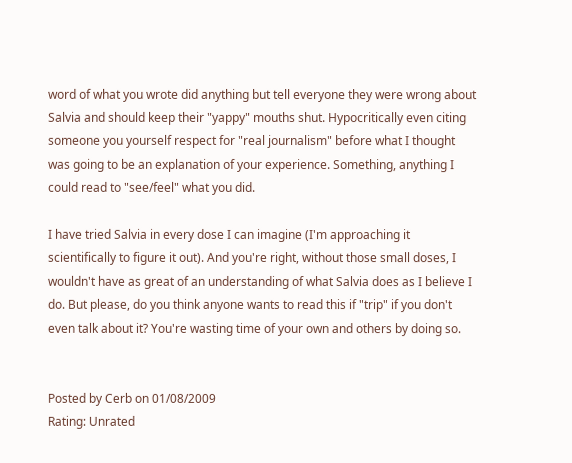word of what you wrote did anything but tell everyone they were wrong about Salvia and should keep their "yappy" mouths shut. Hypocritically even citing someone you yourself respect for "real journalism" before what I thought was going to be an explanation of your experience. Something, anything I could read to "see/feel" what you did.

I have tried Salvia in every dose I can imagine (I'm approaching it scientifically to figure it out). And you're right, without those small doses, I wouldn't have as great of an understanding of what Salvia does as I believe I do. But please, do you think anyone wants to read this if "trip" if you don't even talk about it? You're wasting time of your own and others by doing so.


Posted by Cerb on 01/08/2009
Rating: Unrated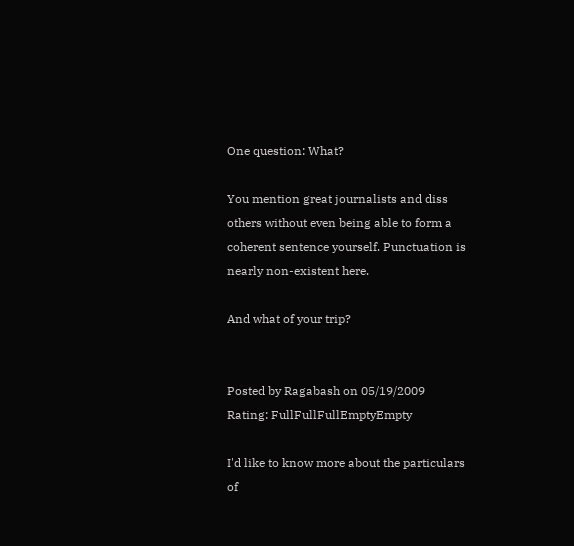One question: What?

You mention great journalists and diss others without even being able to form a coherent sentence yourself. Punctuation is nearly non-existent here.

And what of your trip?


Posted by Ragabash on 05/19/2009
Rating: FullFullFullEmptyEmpty

I'd like to know more about the particulars of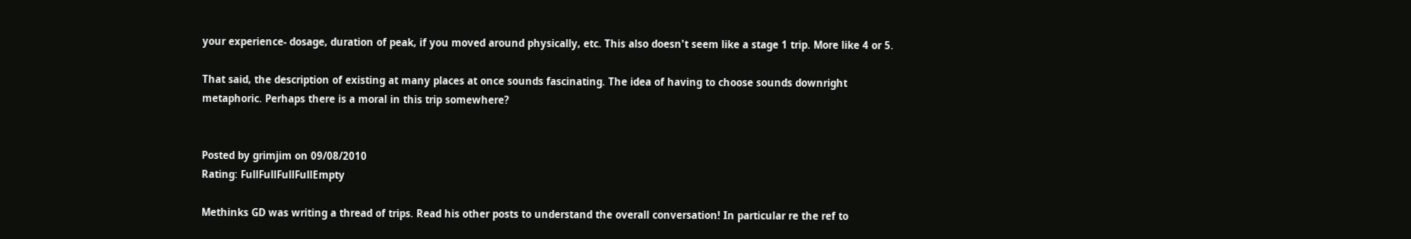your experience- dosage, duration of peak, if you moved around physically, etc. This also doesn't seem like a stage 1 trip. More like 4 or 5.

That said, the description of existing at many places at once sounds fascinating. The idea of having to choose sounds downright metaphoric. Perhaps there is a moral in this trip somewhere?


Posted by grimjim on 09/08/2010
Rating: FullFullFullFullEmpty

Methinks GD was writing a thread of trips. Read his other posts to understand the overall conversation! In particular re the ref to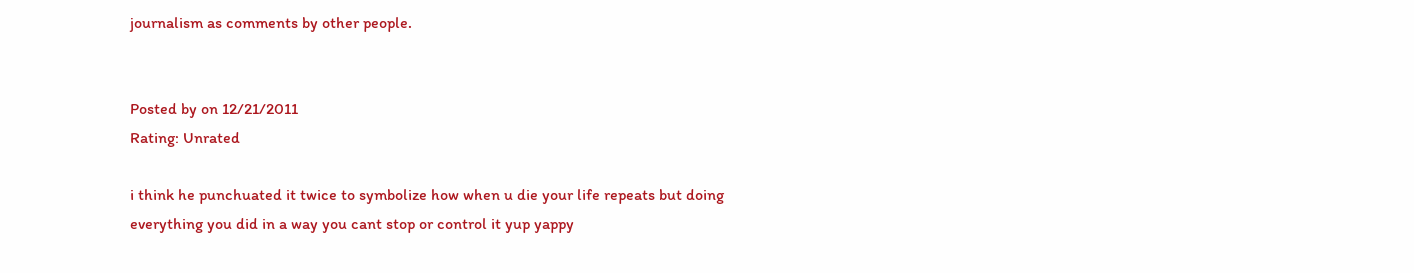journalism as comments by other people.


Posted by on 12/21/2011
Rating: Unrated

i think he punchuated it twice to symbolize how when u die your life repeats but doing
everything you did in a way you cant stop or control it yup yappy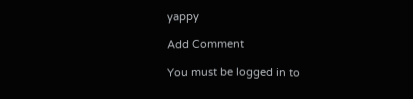yappy

Add Comment

You must be logged in to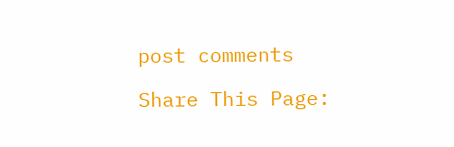post comments

Share This Page: